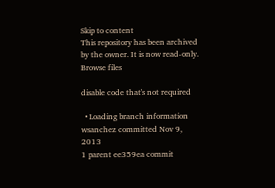Skip to content
This repository has been archived by the owner. It is now read-only.
Browse files

disable code that's not required

  • Loading branch information
wsanchez committed Nov 9, 2013
1 parent ee359ea commit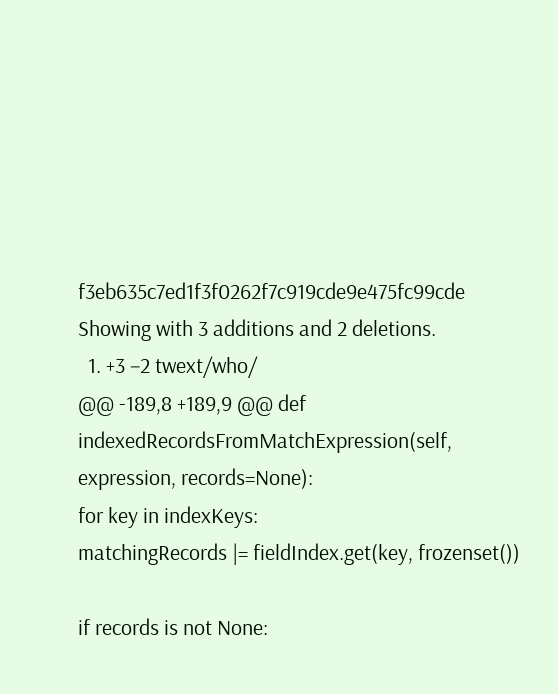f3eb635c7ed1f3f0262f7c919cde9e475fc99cde
Showing with 3 additions and 2 deletions.
  1. +3 −2 twext/who/
@@ -189,8 +189,9 @@ def indexedRecordsFromMatchExpression(self, expression, records=None):
for key in indexKeys:
matchingRecords |= fieldIndex.get(key, frozenset())

if records is not None: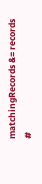matchingRecords &= records
#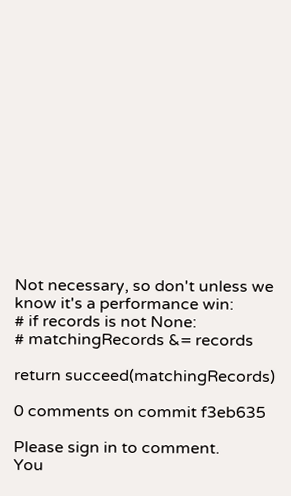Not necessary, so don't unless we know it's a performance win:
# if records is not None:
# matchingRecords &= records

return succeed(matchingRecords)

0 comments on commit f3eb635

Please sign in to comment.
You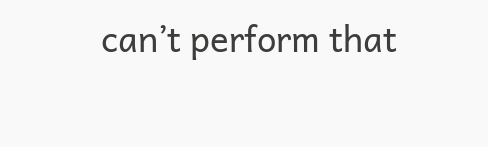can’t perform that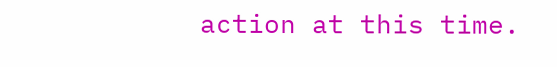action at this time.